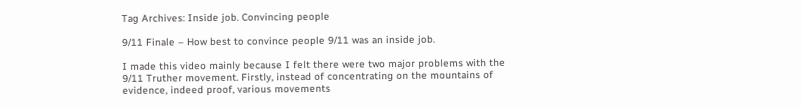Tag Archives: Inside job. Convincing people

9/11 Finale – How best to convince people 9/11 was an inside job.

I made this video mainly because I felt there were two major problems with the 9/11 Truther movement. Firstly, instead of concentrating on the mountains of evidence, indeed proof, various movements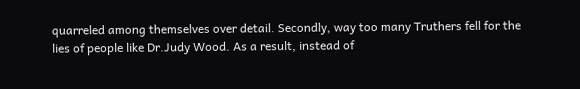quarreled among themselves over detail. Secondly, way too many Truthers fell for the lies of people like Dr.Judy Wood. As a result, instead of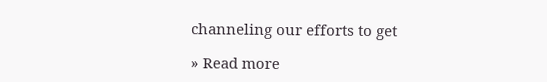channeling our efforts to get

» Read more